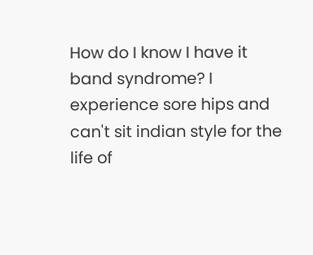How do I know I have it band syndrome? I experience sore hips and can't sit indian style for the life of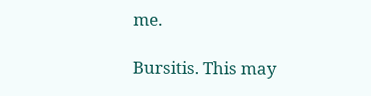me.

Bursitis. This may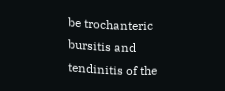be trochanteric bursitis and tendinitis of the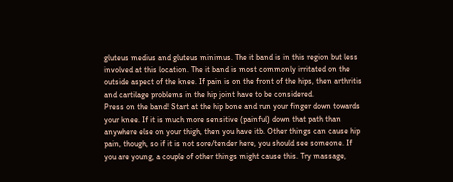gluteus medius and gluteus minimus. The it band is in this region but less involved at this location. The it band is most commonly irritated on the outside aspect of the knee. If pain is on the front of the hips, then arthritis and cartilage problems in the hip joint have to be considered.
Press on the band! Start at the hip bone and run your finger down towards your knee. If it is much more sensitive (painful) down that path than anywhere else on your thigh, then you have itb. Other things can cause hip pain, though, so if it is not sore/tender here, you should see someone. If you are young, a couple of other things might cause this. Try massage,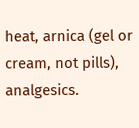heat, arnica (gel or cream, not pills), analgesics.